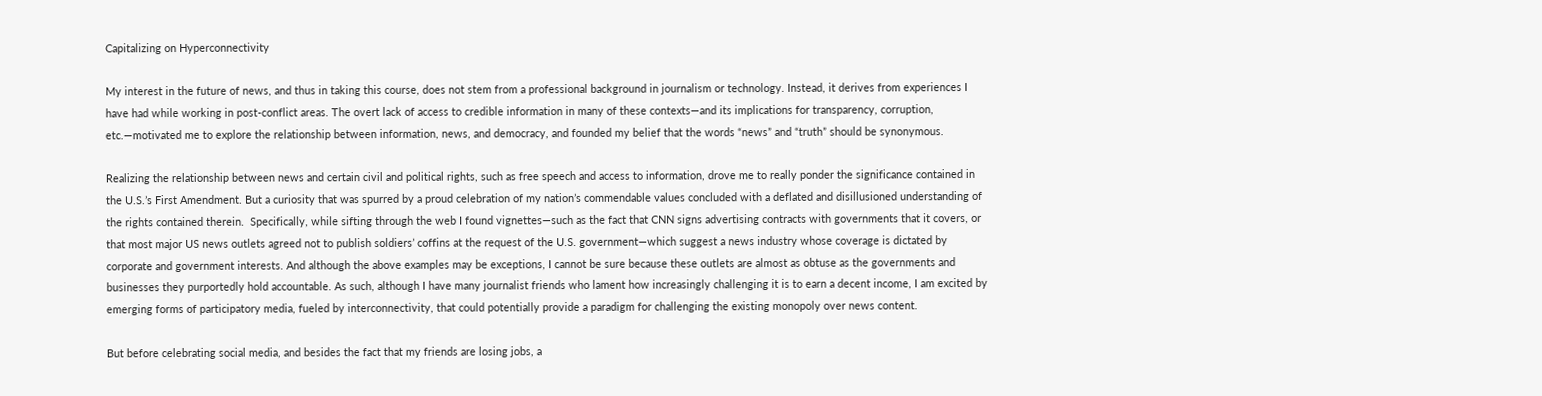Capitalizing on Hyperconnectivity

My interest in the future of news, and thus in taking this course, does not stem from a professional background in journalism or technology. Instead, it derives from experiences I have had while working in post-conflict areas. The overt lack of access to credible information in many of these contexts—and its implications for transparency, corruption, etc.—motivated me to explore the relationship between information, news, and democracy, and founded my belief that the words “news” and “truth” should be synonymous.

Realizing the relationship between news and certain civil and political rights, such as free speech and access to information, drove me to really ponder the significance contained in the U.S.’s First Amendment. But a curiosity that was spurred by a proud celebration of my nation’s commendable values concluded with a deflated and disillusioned understanding of the rights contained therein.  Specifically, while sifting through the web I found vignettes—such as the fact that CNN signs advertising contracts with governments that it covers, or that most major US news outlets agreed not to publish soldiers’ coffins at the request of the U.S. government—which suggest a news industry whose coverage is dictated by corporate and government interests. And although the above examples may be exceptions, I cannot be sure because these outlets are almost as obtuse as the governments and businesses they purportedly hold accountable. As such, although I have many journalist friends who lament how increasingly challenging it is to earn a decent income, I am excited by emerging forms of participatory media, fueled by interconnectivity, that could potentially provide a paradigm for challenging the existing monopoly over news content.

But before celebrating social media, and besides the fact that my friends are losing jobs, a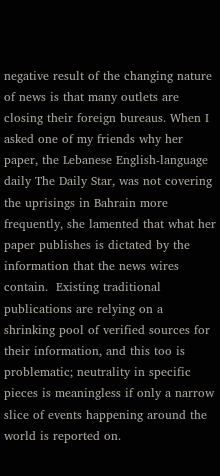negative result of the changing nature of news is that many outlets are closing their foreign bureaus. When I asked one of my friends why her paper, the Lebanese English-language daily The Daily Star, was not covering the uprisings in Bahrain more frequently, she lamented that what her paper publishes is dictated by the information that the news wires contain.  Existing traditional publications are relying on a shrinking pool of verified sources for their information, and this too is problematic; neutrality in specific pieces is meaningless if only a narrow slice of events happening around the world is reported on.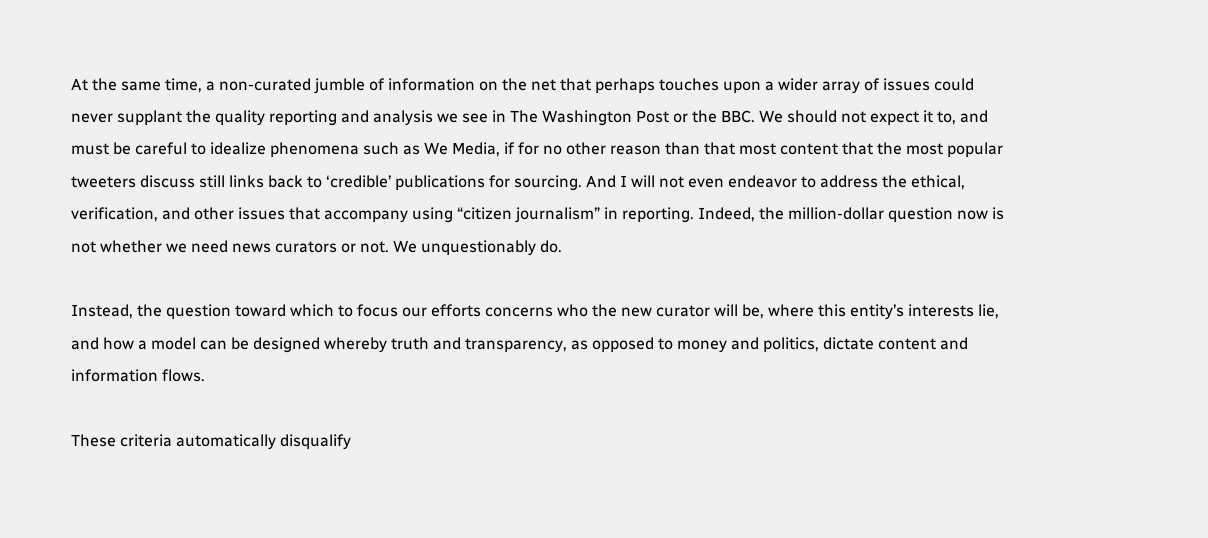At the same time, a non-curated jumble of information on the net that perhaps touches upon a wider array of issues could never supplant the quality reporting and analysis we see in The Washington Post or the BBC. We should not expect it to, and must be careful to idealize phenomena such as We Media, if for no other reason than that most content that the most popular tweeters discuss still links back to ‘credible’ publications for sourcing. And I will not even endeavor to address the ethical, verification, and other issues that accompany using “citizen journalism” in reporting. Indeed, the million-dollar question now is not whether we need news curators or not. We unquestionably do.

Instead, the question toward which to focus our efforts concerns who the new curator will be, where this entity’s interests lie, and how a model can be designed whereby truth and transparency, as opposed to money and politics, dictate content and information flows.

These criteria automatically disqualify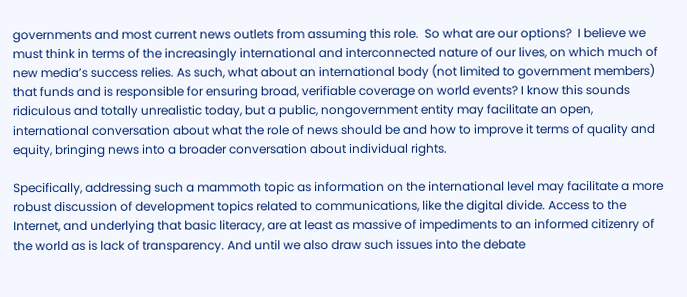governments and most current news outlets from assuming this role.  So what are our options?  I believe we must think in terms of the increasingly international and interconnected nature of our lives, on which much of new media’s success relies. As such, what about an international body (not limited to government members) that funds and is responsible for ensuring broad, verifiable coverage on world events? I know this sounds ridiculous and totally unrealistic today, but a public, nongovernment entity may facilitate an open, international conversation about what the role of news should be and how to improve it terms of quality and equity, bringing news into a broader conversation about individual rights.

Specifically, addressing such a mammoth topic as information on the international level may facilitate a more robust discussion of development topics related to communications, like the digital divide. Access to the Internet, and underlying that basic literacy, are at least as massive of impediments to an informed citizenry of the world as is lack of transparency. And until we also draw such issues into the debate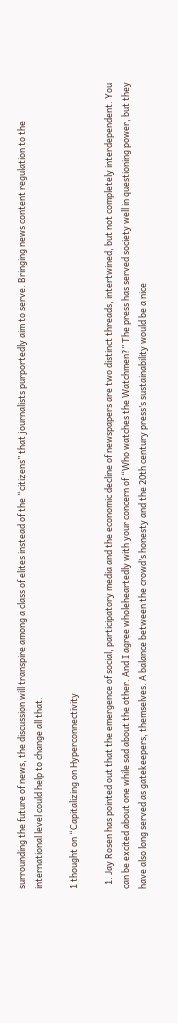surrounding the future of news, the discussion will transpire among a class of elites instead of the “citizens” that journalists purportedly aim to serve. Bringing news content regulation to the international level could help to change all that.

1 thought on “Capitalizing on Hyperconnectivity

  1. Jay Rosen has pointed out that the emergence of social, participatory media and the economic decline of newspapers are two distinct threads, intertwined, but not completely interdependent. You can be excited about one while sad about the other. And I agree wholeheartedly with your concern of “Who watches the Watchmen?” The press has served society well in questioning power, but they have also long served as gatekeepers, themselves. A balance between the crowd’s honesty and the 20th century press’s sustainability would be a nice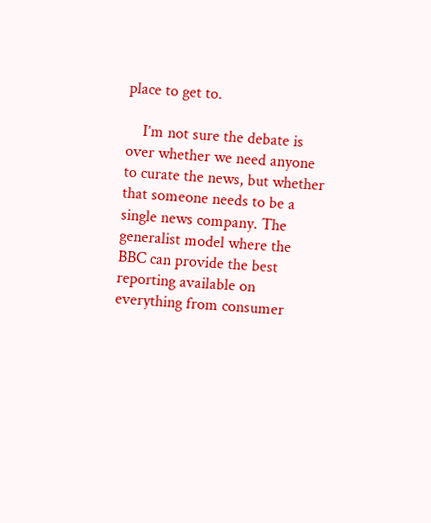place to get to.

    I’m not sure the debate is over whether we need anyone to curate the news, but whether that someone needs to be a single news company. The generalist model where the BBC can provide the best reporting available on everything from consumer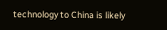technology to China is likely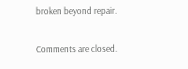broken beyond repair.

Comments are closed.